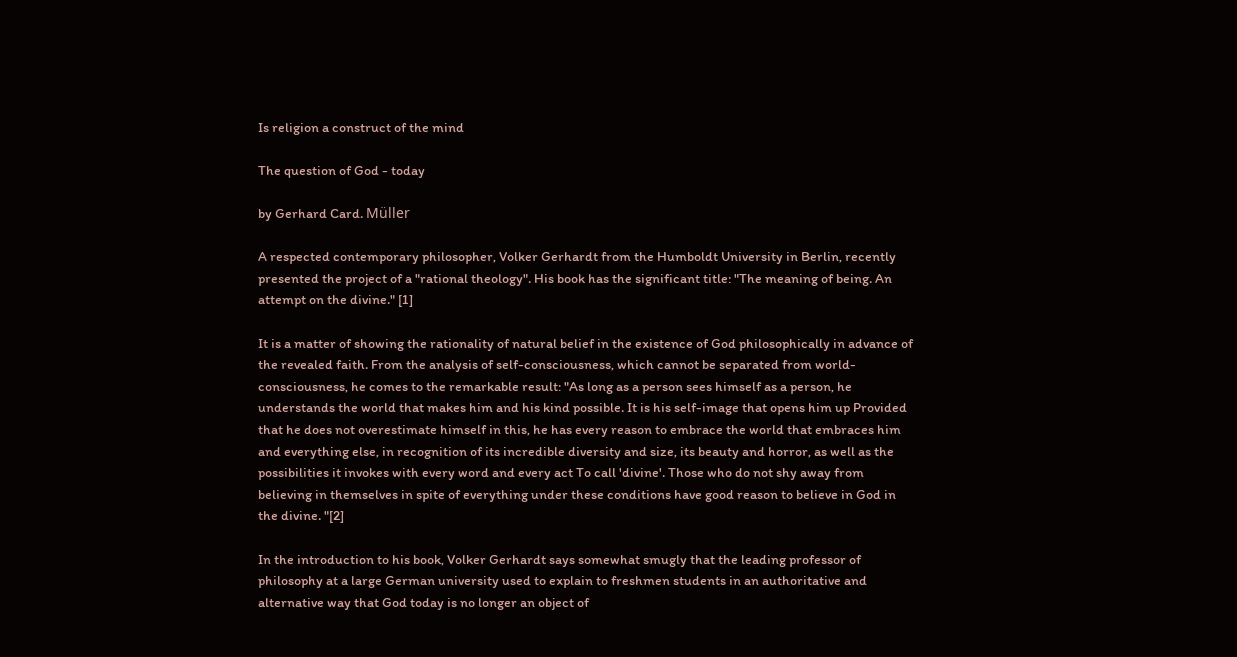Is religion a construct of the mind

The question of God - today

by Gerhard Card. Müller

A respected contemporary philosopher, Volker Gerhardt from the Humboldt University in Berlin, recently presented the project of a "rational theology". His book has the significant title: "The meaning of being. An attempt on the divine." [1]

It is a matter of showing the rationality of natural belief in the existence of God philosophically in advance of the revealed faith. From the analysis of self-consciousness, which cannot be separated from world-consciousness, he comes to the remarkable result: "As long as a person sees himself as a person, he understands the world that makes him and his kind possible. It is his self-image that opens him up Provided that he does not overestimate himself in this, he has every reason to embrace the world that embraces him and everything else, in recognition of its incredible diversity and size, its beauty and horror, as well as the possibilities it invokes with every word and every act To call 'divine'. Those who do not shy away from believing in themselves in spite of everything under these conditions have good reason to believe in God in the divine. "[2]

In the introduction to his book, Volker Gerhardt says somewhat smugly that the leading professor of philosophy at a large German university used to explain to freshmen students in an authoritative and alternative way that God today is no longer an object of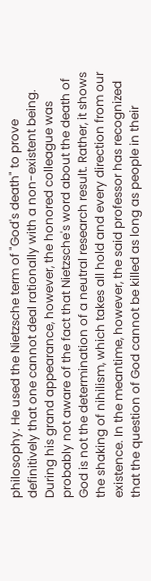philosophy. He used the Nietzsche term of "God's death" to prove definitively that one cannot deal rationally with a non-existent being. During his grand appearance, however, the honored colleague was probably not aware of the fact that Nietzsche's word about the death of God is not the determination of a neutral research result. Rather, it shows the shaking of nihilism, which takes all hold and every direction from our existence. In the meantime, however, the said professor has recognized that the question of God cannot be killed as long as people in their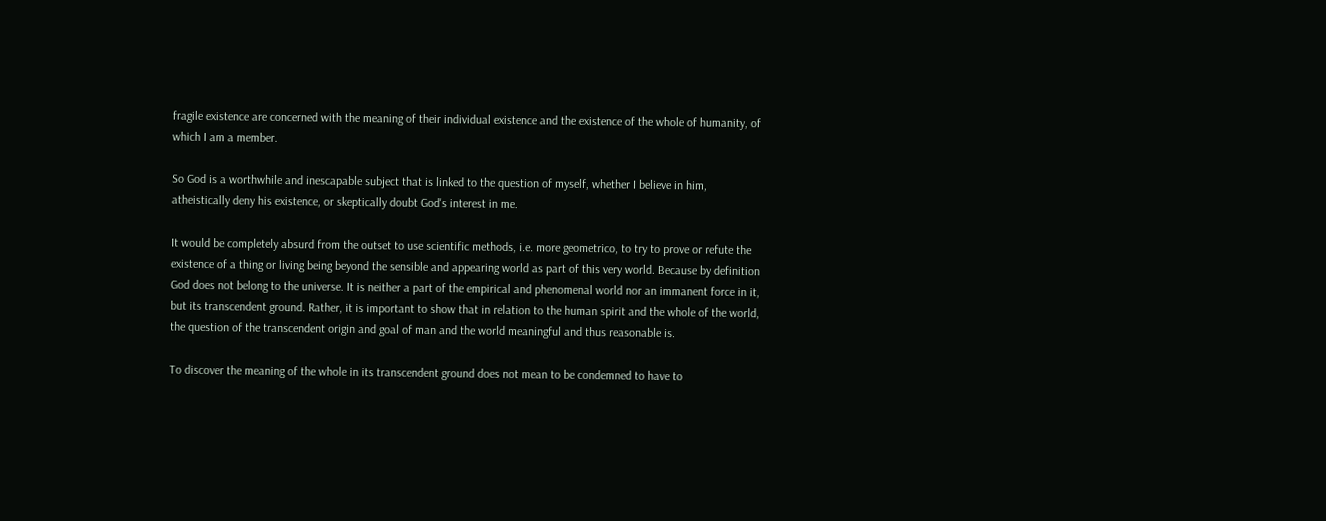fragile existence are concerned with the meaning of their individual existence and the existence of the whole of humanity, of which I am a member.

So God is a worthwhile and inescapable subject that is linked to the question of myself, whether I believe in him, atheistically deny his existence, or skeptically doubt God's interest in me.

It would be completely absurd from the outset to use scientific methods, i.e. more geometrico, to try to prove or refute the existence of a thing or living being beyond the sensible and appearing world as part of this very world. Because by definition God does not belong to the universe. It is neither a part of the empirical and phenomenal world nor an immanent force in it, but its transcendent ground. Rather, it is important to show that in relation to the human spirit and the whole of the world, the question of the transcendent origin and goal of man and the world meaningful and thus reasonable is.

To discover the meaning of the whole in its transcendent ground does not mean to be condemned to have to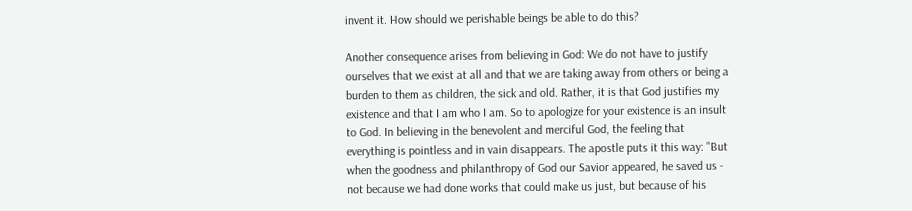invent it. How should we perishable beings be able to do this?

Another consequence arises from believing in God: We do not have to justify ourselves that we exist at all and that we are taking away from others or being a burden to them as children, the sick and old. Rather, it is that God justifies my existence and that I am who I am. So to apologize for your existence is an insult to God. In believing in the benevolent and merciful God, the feeling that everything is pointless and in vain disappears. The apostle puts it this way: "But when the goodness and philanthropy of God our Savior appeared, he saved us - not because we had done works that could make us just, but because of his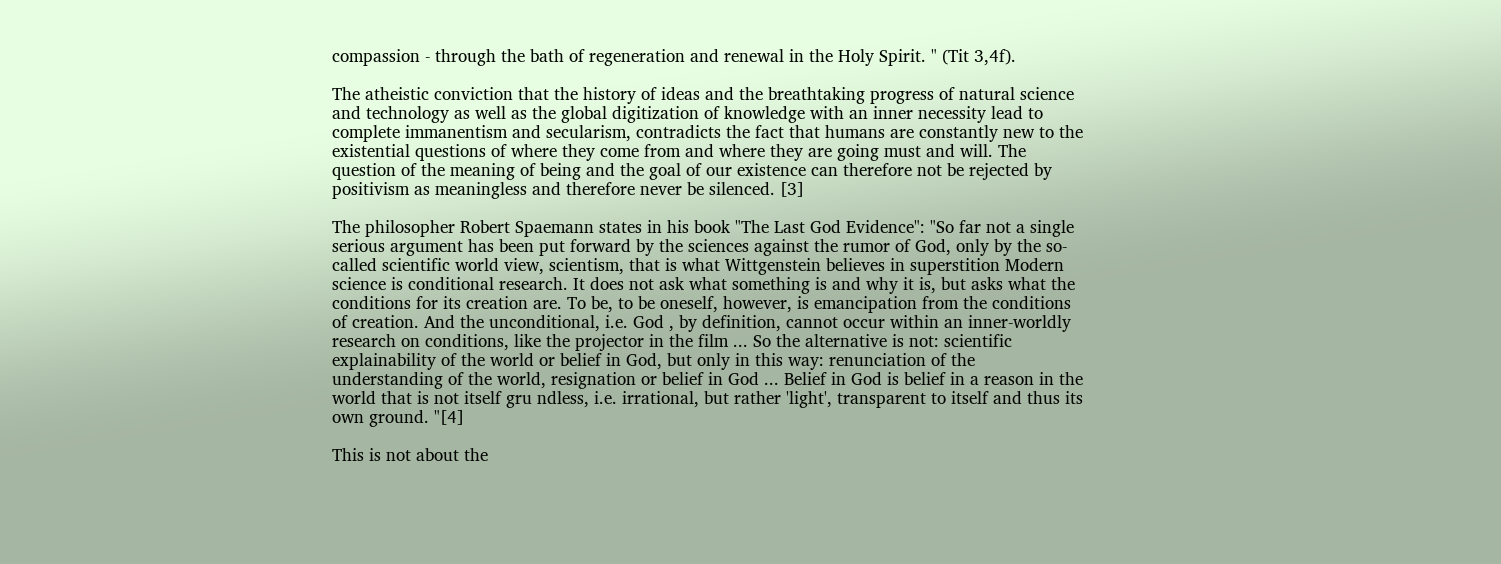compassion - through the bath of regeneration and renewal in the Holy Spirit. " (Tit 3,4f).

The atheistic conviction that the history of ideas and the breathtaking progress of natural science and technology as well as the global digitization of knowledge with an inner necessity lead to complete immanentism and secularism, contradicts the fact that humans are constantly new to the existential questions of where they come from and where they are going must and will. The question of the meaning of being and the goal of our existence can therefore not be rejected by positivism as meaningless and therefore never be silenced. [3]

The philosopher Robert Spaemann states in his book "The Last God Evidence": "So far not a single serious argument has been put forward by the sciences against the rumor of God, only by the so-called scientific world view, scientism, that is what Wittgenstein believes in superstition Modern science is conditional research. It does not ask what something is and why it is, but asks what the conditions for its creation are. To be, to be oneself, however, is emancipation from the conditions of creation. And the unconditional, i.e. God , by definition, cannot occur within an inner-worldly research on conditions, like the projector in the film ... So the alternative is not: scientific explainability of the world or belief in God, but only in this way: renunciation of the understanding of the world, resignation or belief in God ... Belief in God is belief in a reason in the world that is not itself gru ndless, i.e. irrational, but rather 'light', transparent to itself and thus its own ground. "[4]

This is not about the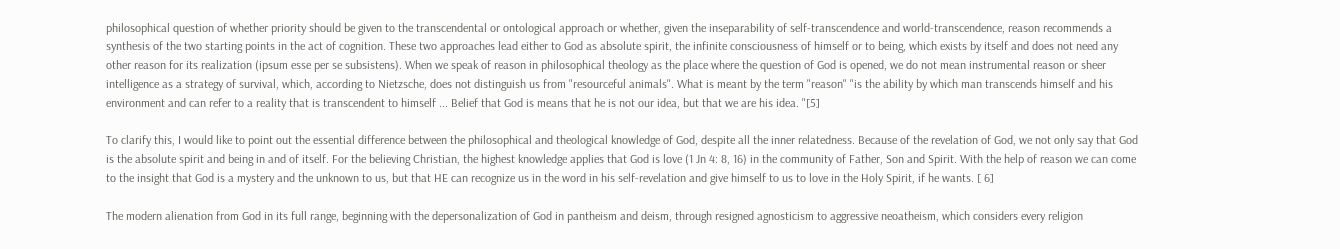philosophical question of whether priority should be given to the transcendental or ontological approach or whether, given the inseparability of self-transcendence and world-transcendence, reason recommends a synthesis of the two starting points in the act of cognition. These two approaches lead either to God as absolute spirit, the infinite consciousness of himself or to being, which exists by itself and does not need any other reason for its realization (ipsum esse per se subsistens). When we speak of reason in philosophical theology as the place where the question of God is opened, we do not mean instrumental reason or sheer intelligence as a strategy of survival, which, according to Nietzsche, does not distinguish us from "resourceful animals". What is meant by the term "reason" "is the ability by which man transcends himself and his environment and can refer to a reality that is transcendent to himself ... Belief that God is means that he is not our idea, but that we are his idea. "[5]

To clarify this, I would like to point out the essential difference between the philosophical and theological knowledge of God, despite all the inner relatedness. Because of the revelation of God, we not only say that God is the absolute spirit and being in and of itself. For the believing Christian, the highest knowledge applies that God is love (1 Jn 4: 8, 16) in the community of Father, Son and Spirit. With the help of reason we can come to the insight that God is a mystery and the unknown to us, but that HE can recognize us in the word in his self-revelation and give himself to us to love in the Holy Spirit, if he wants. [ 6]

The modern alienation from God in its full range, beginning with the depersonalization of God in pantheism and deism, through resigned agnosticism to aggressive neoatheism, which considers every religion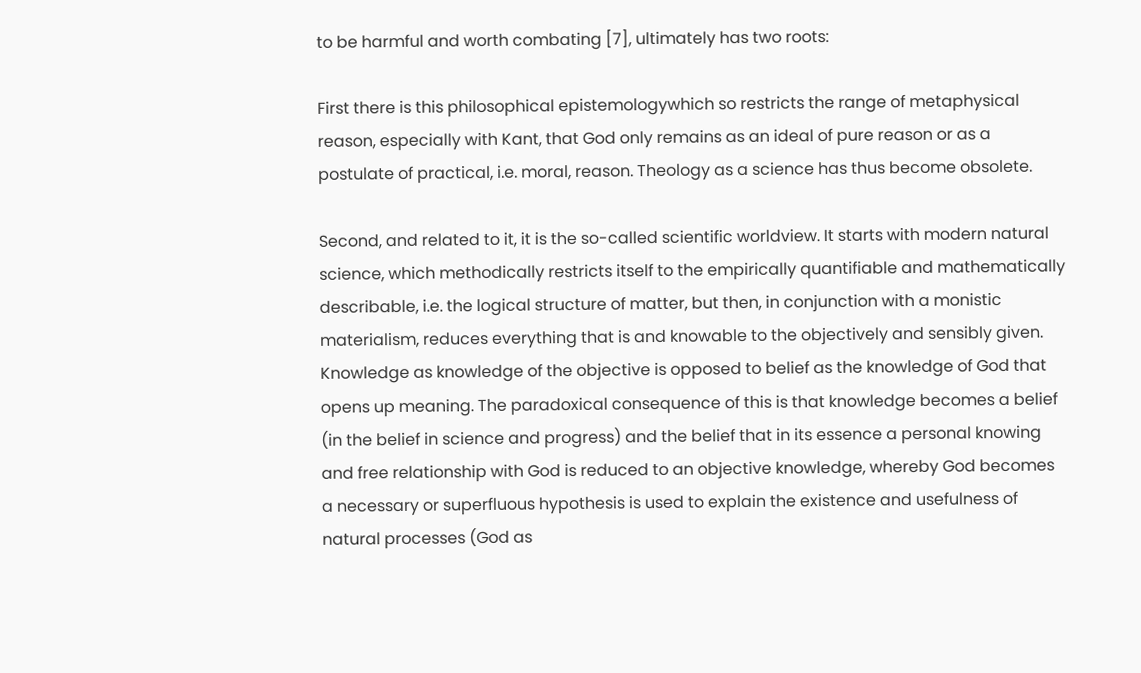to be harmful and worth combating [7], ultimately has two roots:

First there is this philosophical epistemologywhich so restricts the range of metaphysical reason, especially with Kant, that God only remains as an ideal of pure reason or as a postulate of practical, i.e. moral, reason. Theology as a science has thus become obsolete.

Second, and related to it, it is the so-called scientific worldview. It starts with modern natural science, which methodically restricts itself to the empirically quantifiable and mathematically describable, i.e. the logical structure of matter, but then, in conjunction with a monistic materialism, reduces everything that is and knowable to the objectively and sensibly given. Knowledge as knowledge of the objective is opposed to belief as the knowledge of God that opens up meaning. The paradoxical consequence of this is that knowledge becomes a belief (in the belief in science and progress) and the belief that in its essence a personal knowing and free relationship with God is reduced to an objective knowledge, whereby God becomes a necessary or superfluous hypothesis is used to explain the existence and usefulness of natural processes (God as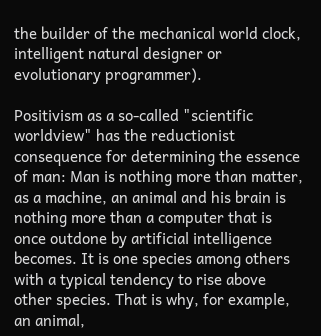the builder of the mechanical world clock, intelligent natural designer or evolutionary programmer).

Positivism as a so-called "scientific worldview" has the reductionist consequence for determining the essence of man: Man is nothing more than matter, as a machine, an animal and his brain is nothing more than a computer that is once outdone by artificial intelligence becomes. It is one species among others with a typical tendency to rise above other species. That is why, for example, an animal,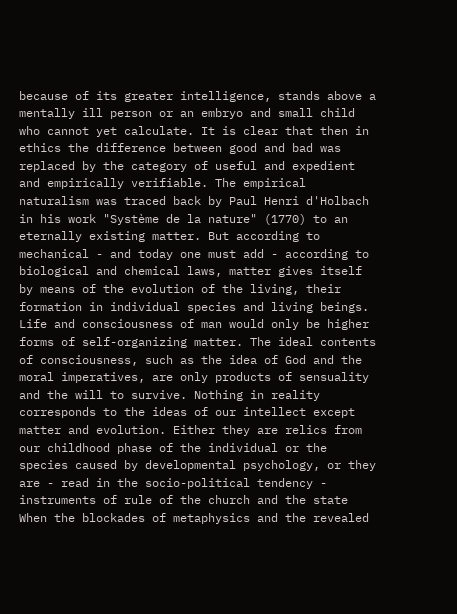because of its greater intelligence, stands above a mentally ill person or an embryo and small child who cannot yet calculate. It is clear that then in ethics the difference between good and bad was replaced by the category of useful and expedient and empirically verifiable. The empirical naturalism was traced back by Paul Henri d'Holbach in his work "Système de la nature" (1770) to an eternally existing matter. But according to mechanical - and today one must add - according to biological and chemical laws, matter gives itself by means of the evolution of the living, their formation in individual species and living beings. Life and consciousness of man would only be higher forms of self-organizing matter. The ideal contents of consciousness, such as the idea of God and the moral imperatives, are only products of sensuality and the will to survive. Nothing in reality corresponds to the ideas of our intellect except matter and evolution. Either they are relics from our childhood phase of the individual or the species caused by developmental psychology, or they are - read in the socio-political tendency - instruments of rule of the church and the state When the blockades of metaphysics and the revealed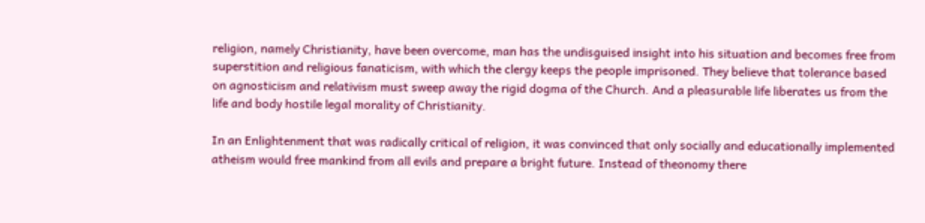religion, namely Christianity, have been overcome, man has the undisguised insight into his situation and becomes free from superstition and religious fanaticism, with which the clergy keeps the people imprisoned. They believe that tolerance based on agnosticism and relativism must sweep away the rigid dogma of the Church. And a pleasurable life liberates us from the life and body hostile legal morality of Christianity.

In an Enlightenment that was radically critical of religion, it was convinced that only socially and educationally implemented atheism would free mankind from all evils and prepare a bright future. Instead of theonomy there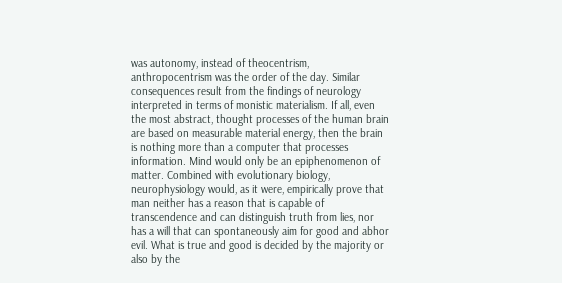was autonomy, instead of theocentrism, anthropocentrism was the order of the day. Similar consequences result from the findings of neurology interpreted in terms of monistic materialism. If all, even the most abstract, thought processes of the human brain are based on measurable material energy, then the brain is nothing more than a computer that processes information. Mind would only be an epiphenomenon of matter. Combined with evolutionary biology, neurophysiology would, as it were, empirically prove that man neither has a reason that is capable of transcendence and can distinguish truth from lies, nor has a will that can spontaneously aim for good and abhor evil. What is true and good is decided by the majority or also by the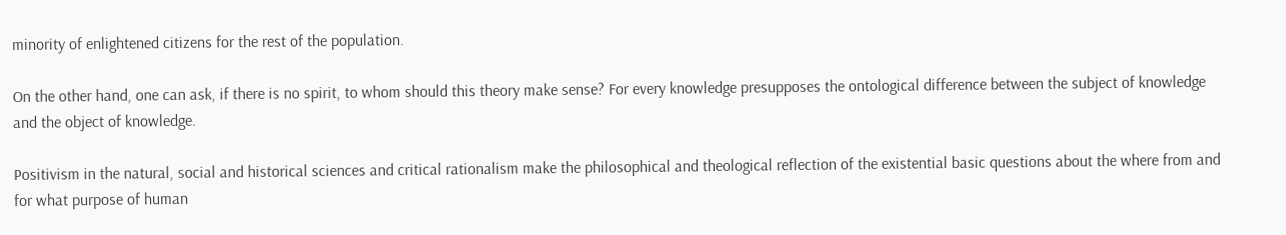minority of enlightened citizens for the rest of the population.

On the other hand, one can ask, if there is no spirit, to whom should this theory make sense? For every knowledge presupposes the ontological difference between the subject of knowledge and the object of knowledge.

Positivism in the natural, social and historical sciences and critical rationalism make the philosophical and theological reflection of the existential basic questions about the where from and for what purpose of human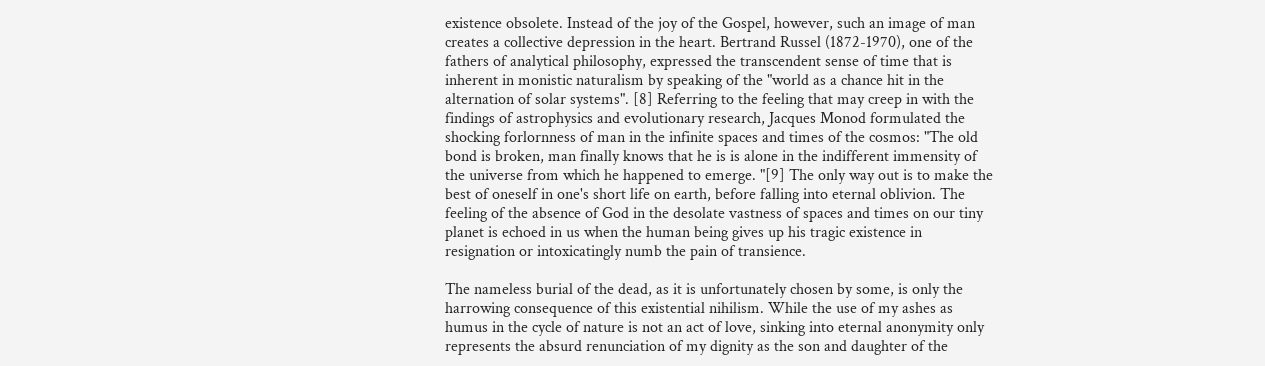existence obsolete. Instead of the joy of the Gospel, however, such an image of man creates a collective depression in the heart. Bertrand Russel (1872-1970), one of the fathers of analytical philosophy, expressed the transcendent sense of time that is inherent in monistic naturalism by speaking of the "world as a chance hit in the alternation of solar systems". [8] Referring to the feeling that may creep in with the findings of astrophysics and evolutionary research, Jacques Monod formulated the shocking forlornness of man in the infinite spaces and times of the cosmos: "The old bond is broken, man finally knows that he is is alone in the indifferent immensity of the universe from which he happened to emerge. "[9] The only way out is to make the best of oneself in one's short life on earth, before falling into eternal oblivion. The feeling of the absence of God in the desolate vastness of spaces and times on our tiny planet is echoed in us when the human being gives up his tragic existence in resignation or intoxicatingly numb the pain of transience.

The nameless burial of the dead, as it is unfortunately chosen by some, is only the harrowing consequence of this existential nihilism. While the use of my ashes as humus in the cycle of nature is not an act of love, sinking into eternal anonymity only represents the absurd renunciation of my dignity as the son and daughter of the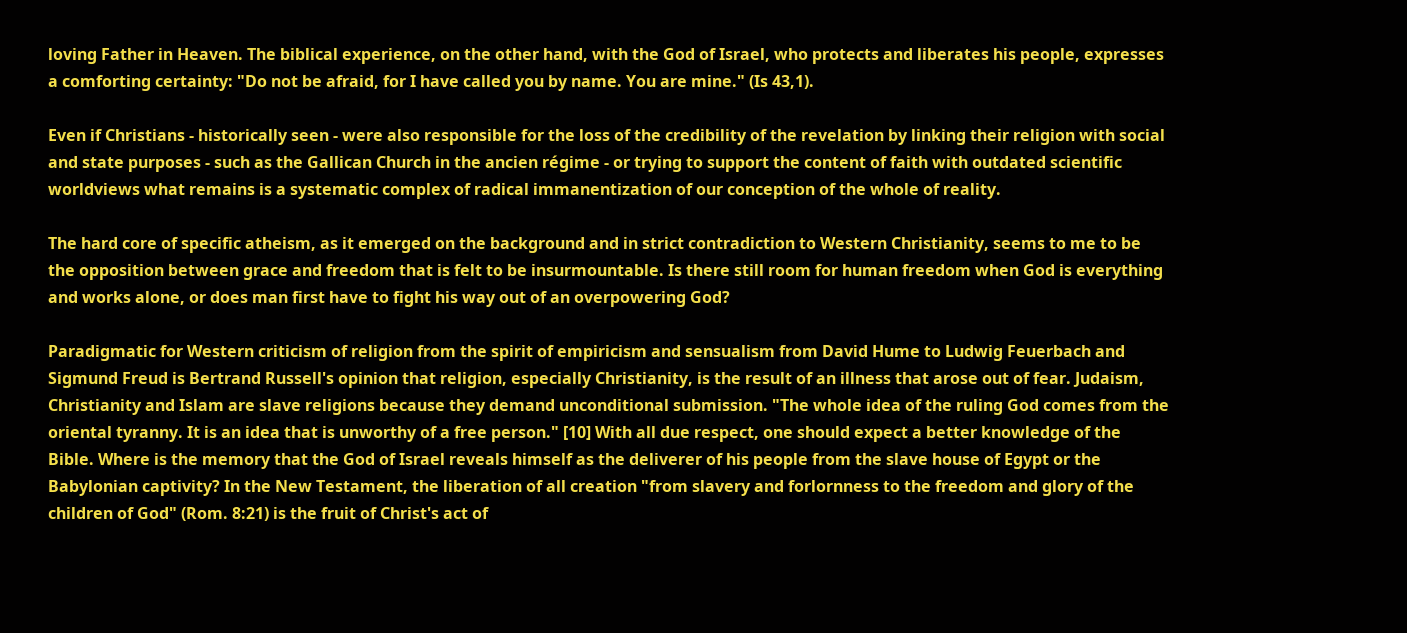loving Father in Heaven. The biblical experience, on the other hand, with the God of Israel, who protects and liberates his people, expresses a comforting certainty: "Do not be afraid, for I have called you by name. You are mine." (Is 43,1).

Even if Christians - historically seen - were also responsible for the loss of the credibility of the revelation by linking their religion with social and state purposes - such as the Gallican Church in the ancien régime - or trying to support the content of faith with outdated scientific worldviews what remains is a systematic complex of radical immanentization of our conception of the whole of reality.

The hard core of specific atheism, as it emerged on the background and in strict contradiction to Western Christianity, seems to me to be the opposition between grace and freedom that is felt to be insurmountable. Is there still room for human freedom when God is everything and works alone, or does man first have to fight his way out of an overpowering God?

Paradigmatic for Western criticism of religion from the spirit of empiricism and sensualism from David Hume to Ludwig Feuerbach and Sigmund Freud is Bertrand Russell's opinion that religion, especially Christianity, is the result of an illness that arose out of fear. Judaism, Christianity and Islam are slave religions because they demand unconditional submission. "The whole idea of the ruling God comes from the oriental tyranny. It is an idea that is unworthy of a free person." [10] With all due respect, one should expect a better knowledge of the Bible. Where is the memory that the God of Israel reveals himself as the deliverer of his people from the slave house of Egypt or the Babylonian captivity? In the New Testament, the liberation of all creation "from slavery and forlornness to the freedom and glory of the children of God" (Rom. 8:21) is the fruit of Christ's act of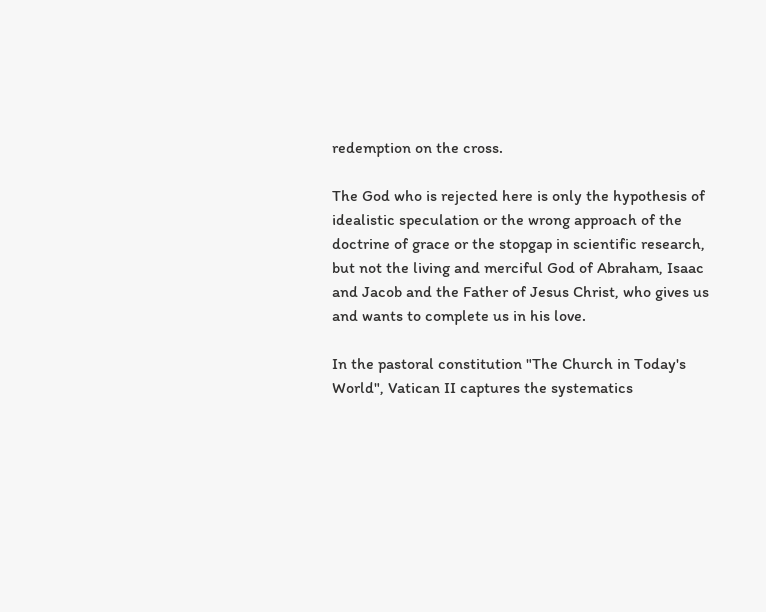redemption on the cross.

The God who is rejected here is only the hypothesis of idealistic speculation or the wrong approach of the doctrine of grace or the stopgap in scientific research, but not the living and merciful God of Abraham, Isaac and Jacob and the Father of Jesus Christ, who gives us and wants to complete us in his love.

In the pastoral constitution "The Church in Today's World", Vatican II captures the systematics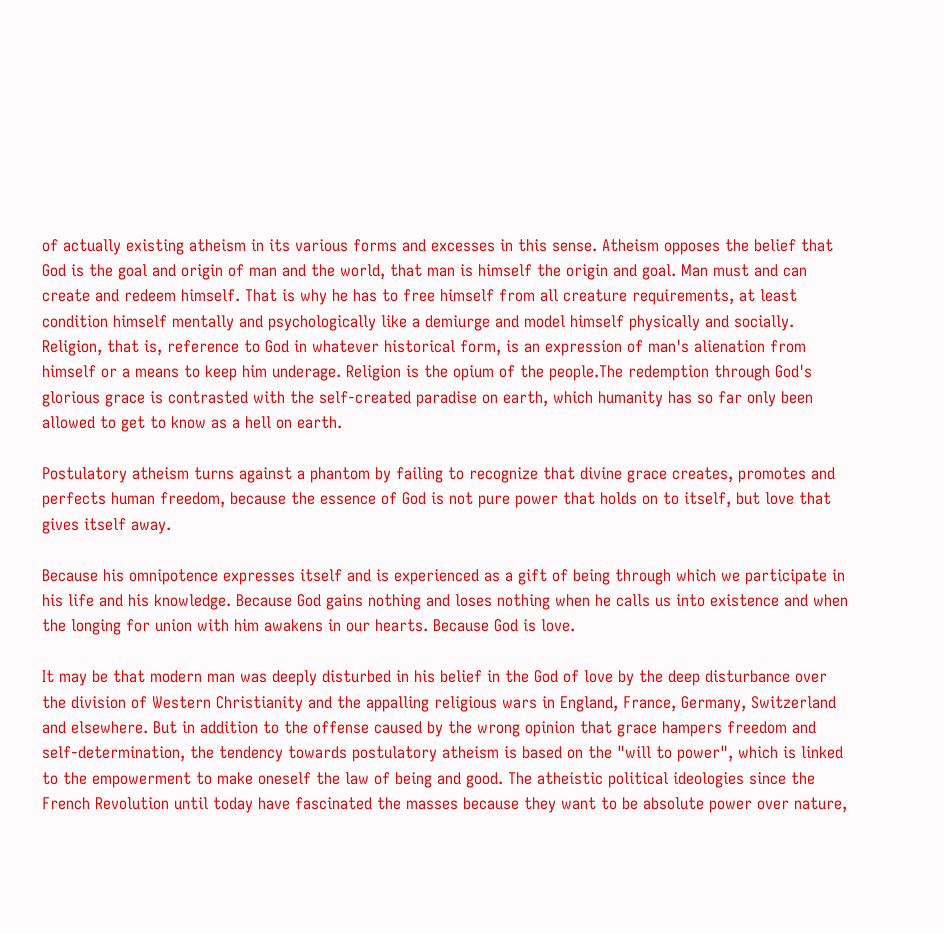of actually existing atheism in its various forms and excesses in this sense. Atheism opposes the belief that God is the goal and origin of man and the world, that man is himself the origin and goal. Man must and can create and redeem himself. That is why he has to free himself from all creature requirements, at least condition himself mentally and psychologically like a demiurge and model himself physically and socially. Religion, that is, reference to God in whatever historical form, is an expression of man's alienation from himself or a means to keep him underage. Religion is the opium of the people.The redemption through God's glorious grace is contrasted with the self-created paradise on earth, which humanity has so far only been allowed to get to know as a hell on earth.

Postulatory atheism turns against a phantom by failing to recognize that divine grace creates, promotes and perfects human freedom, because the essence of God is not pure power that holds on to itself, but love that gives itself away.

Because his omnipotence expresses itself and is experienced as a gift of being through which we participate in his life and his knowledge. Because God gains nothing and loses nothing when he calls us into existence and when the longing for union with him awakens in our hearts. Because God is love.

It may be that modern man was deeply disturbed in his belief in the God of love by the deep disturbance over the division of Western Christianity and the appalling religious wars in England, France, Germany, Switzerland and elsewhere. But in addition to the offense caused by the wrong opinion that grace hampers freedom and self-determination, the tendency towards postulatory atheism is based on the "will to power", which is linked to the empowerment to make oneself the law of being and good. The atheistic political ideologies since the French Revolution until today have fascinated the masses because they want to be absolute power over nature,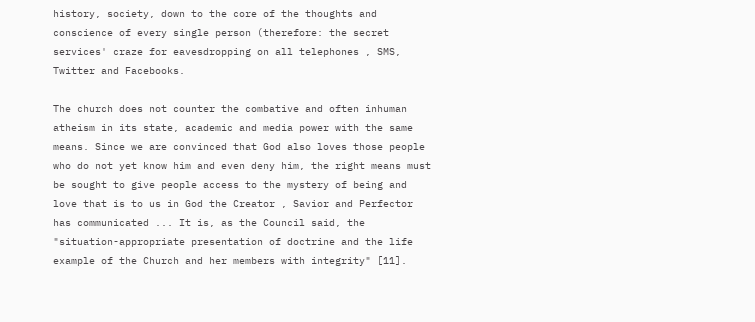history, society, down to the core of the thoughts and conscience of every single person (therefore: the secret services' craze for eavesdropping on all telephones , SMS, Twitter and Facebooks.

The church does not counter the combative and often inhuman atheism in its state, academic and media power with the same means. Since we are convinced that God also loves those people who do not yet know him and even deny him, the right means must be sought to give people access to the mystery of being and love that is to us in God the Creator , Savior and Perfector has communicated ... It is, as the Council said, the "situation-appropriate presentation of doctrine and the life example of the Church and her members with integrity" [11].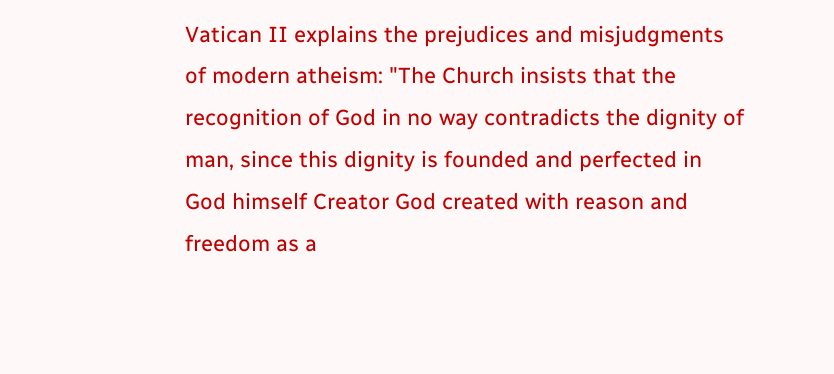Vatican II explains the prejudices and misjudgments of modern atheism: "The Church insists that the recognition of God in no way contradicts the dignity of man, since this dignity is founded and perfected in God himself Creator God created with reason and freedom as a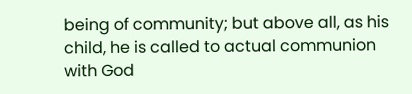being of community; but above all, as his child, he is called to actual communion with God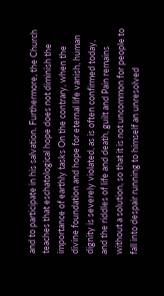and to participate in his salvation. Furthermore, the Church teaches that eschatological hope does not diminish the importance of earthly tasks On the contrary, when the divine foundation and hope for eternal life vanish, human dignity is severely violated, as is often confirmed today, and the riddles of life and death, guilt and Pain remains without a solution, so that it is not uncommon for people to fall into despair running to himself an unresolved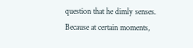question that he dimly senses. Because at certain moments,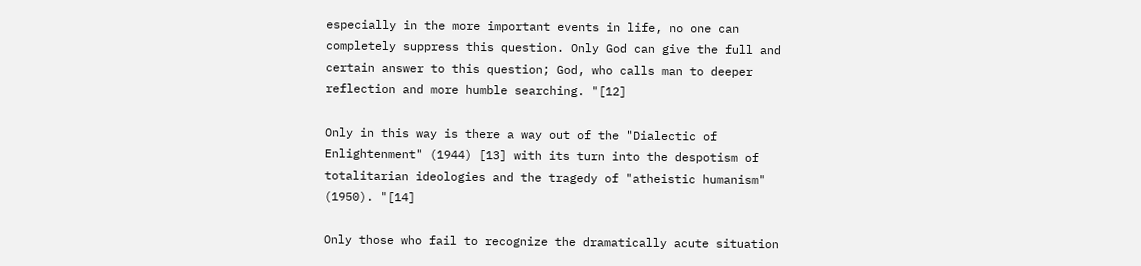especially in the more important events in life, no one can completely suppress this question. Only God can give the full and certain answer to this question; God, who calls man to deeper reflection and more humble searching. "[12]

Only in this way is there a way out of the "Dialectic of Enlightenment" (1944) [13] with its turn into the despotism of totalitarian ideologies and the tragedy of "atheistic humanism" (1950). "[14]

Only those who fail to recognize the dramatically acute situation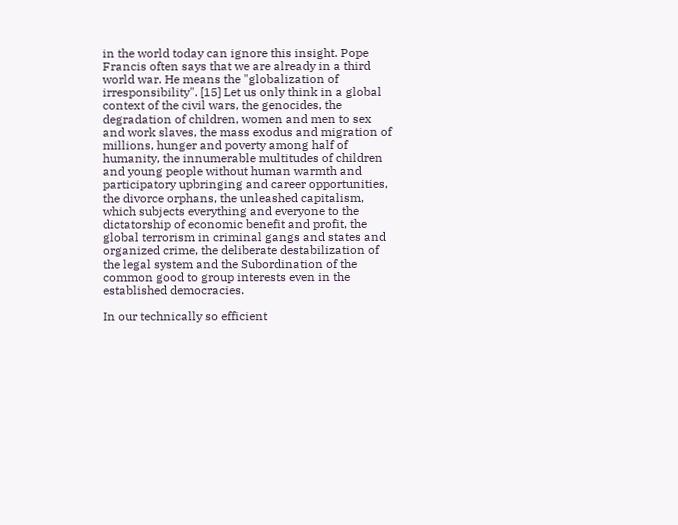in the world today can ignore this insight. Pope Francis often says that we are already in a third world war. He means the "globalization of irresponsibility". [15] Let us only think in a global context of the civil wars, the genocides, the degradation of children, women and men to sex and work slaves, the mass exodus and migration of millions, hunger and poverty among half of humanity, the innumerable multitudes of children and young people without human warmth and participatory upbringing and career opportunities, the divorce orphans, the unleashed capitalism, which subjects everything and everyone to the dictatorship of economic benefit and profit, the global terrorism in criminal gangs and states and organized crime, the deliberate destabilization of the legal system and the Subordination of the common good to group interests even in the established democracies.

In our technically so efficient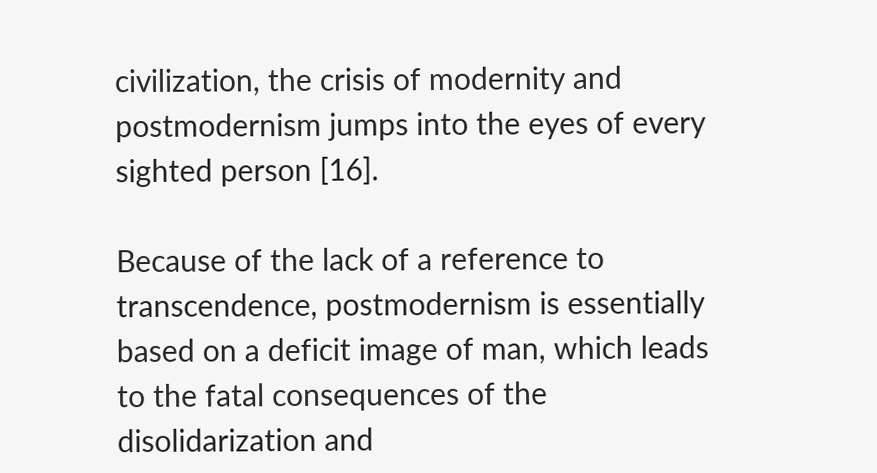civilization, the crisis of modernity and postmodernism jumps into the eyes of every sighted person [16].

Because of the lack of a reference to transcendence, postmodernism is essentially based on a deficit image of man, which leads to the fatal consequences of the disolidarization and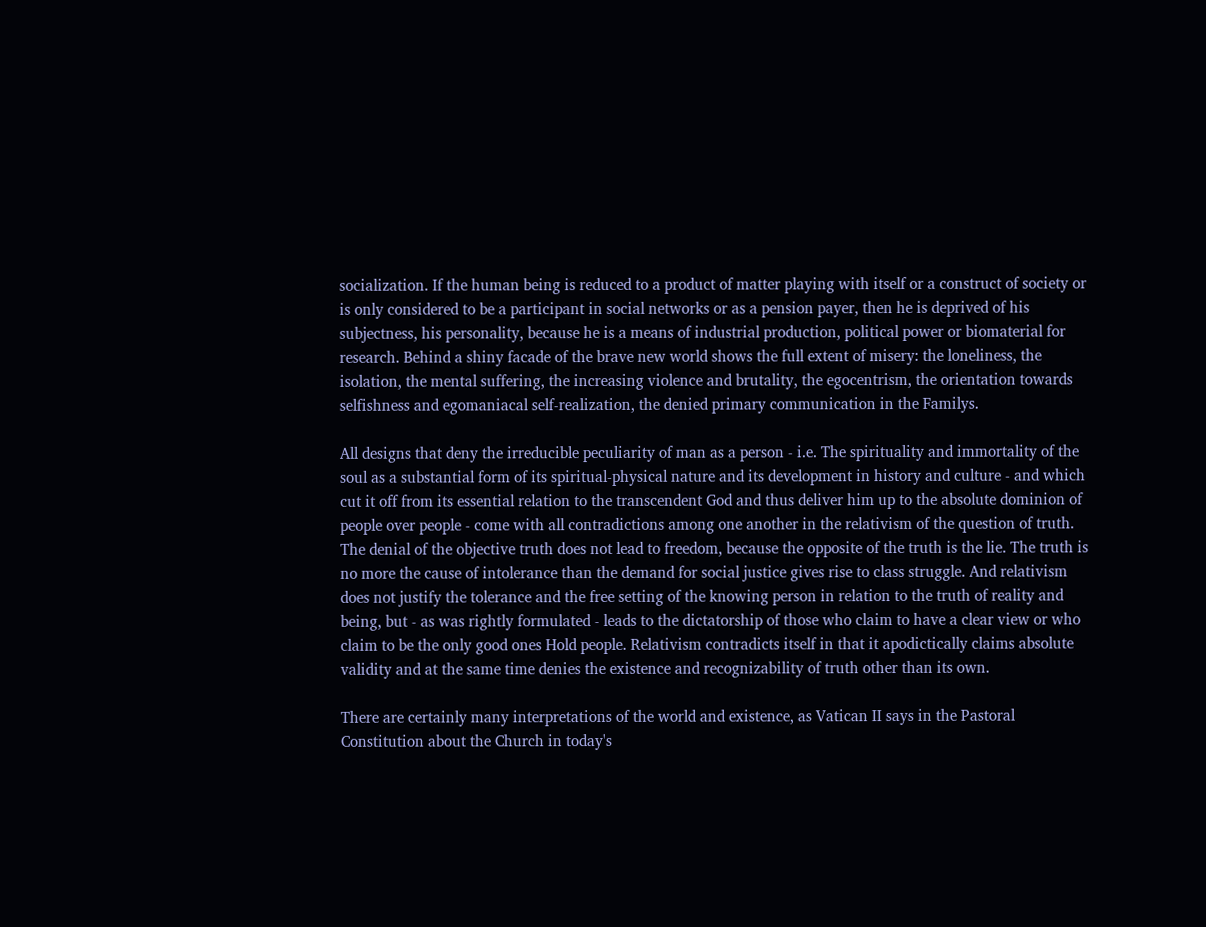socialization. If the human being is reduced to a product of matter playing with itself or a construct of society or is only considered to be a participant in social networks or as a pension payer, then he is deprived of his subjectness, his personality, because he is a means of industrial production, political power or biomaterial for research. Behind a shiny facade of the brave new world shows the full extent of misery: the loneliness, the isolation, the mental suffering, the increasing violence and brutality, the egocentrism, the orientation towards selfishness and egomaniacal self-realization, the denied primary communication in the Familys.

All designs that deny the irreducible peculiarity of man as a person - i.e. The spirituality and immortality of the soul as a substantial form of its spiritual-physical nature and its development in history and culture - and which cut it off from its essential relation to the transcendent God and thus deliver him up to the absolute dominion of people over people - come with all contradictions among one another in the relativism of the question of truth. The denial of the objective truth does not lead to freedom, because the opposite of the truth is the lie. The truth is no more the cause of intolerance than the demand for social justice gives rise to class struggle. And relativism does not justify the tolerance and the free setting of the knowing person in relation to the truth of reality and being, but - as was rightly formulated - leads to the dictatorship of those who claim to have a clear view or who claim to be the only good ones Hold people. Relativism contradicts itself in that it apodictically claims absolute validity and at the same time denies the existence and recognizability of truth other than its own.

There are certainly many interpretations of the world and existence, as Vatican II says in the Pastoral Constitution about the Church in today's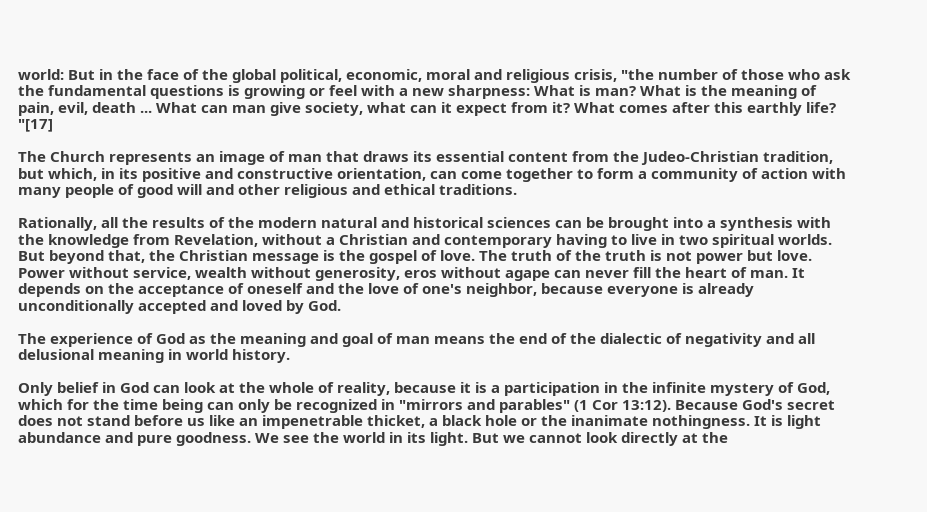world: But in the face of the global political, economic, moral and religious crisis, "the number of those who ask the fundamental questions is growing or feel with a new sharpness: What is man? What is the meaning of pain, evil, death ... What can man give society, what can it expect from it? What comes after this earthly life? "[17]

The Church represents an image of man that draws its essential content from the Judeo-Christian tradition, but which, in its positive and constructive orientation, can come together to form a community of action with many people of good will and other religious and ethical traditions.

Rationally, all the results of the modern natural and historical sciences can be brought into a synthesis with the knowledge from Revelation, without a Christian and contemporary having to live in two spiritual worlds. But beyond that, the Christian message is the gospel of love. The truth of the truth is not power but love. Power without service, wealth without generosity, eros without agape can never fill the heart of man. It depends on the acceptance of oneself and the love of one's neighbor, because everyone is already unconditionally accepted and loved by God.

The experience of God as the meaning and goal of man means the end of the dialectic of negativity and all delusional meaning in world history.

Only belief in God can look at the whole of reality, because it is a participation in the infinite mystery of God, which for the time being can only be recognized in "mirrors and parables" (1 Cor 13:12). Because God's secret does not stand before us like an impenetrable thicket, a black hole or the inanimate nothingness. It is light abundance and pure goodness. We see the world in its light. But we cannot look directly at the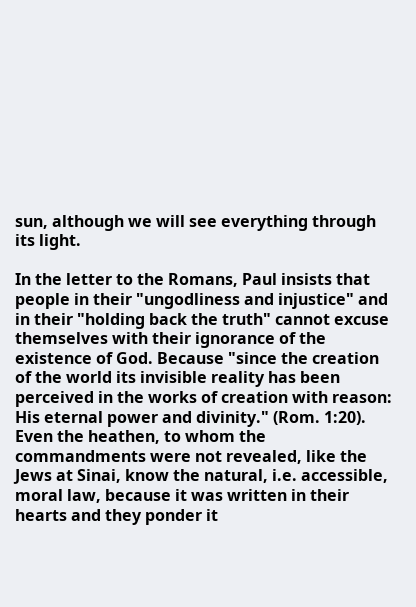sun, although we will see everything through its light.

In the letter to the Romans, Paul insists that people in their "ungodliness and injustice" and in their "holding back the truth" cannot excuse themselves with their ignorance of the existence of God. Because "since the creation of the world its invisible reality has been perceived in the works of creation with reason: His eternal power and divinity." (Rom. 1:20). Even the heathen, to whom the commandments were not revealed, like the Jews at Sinai, know the natural, i.e. accessible, moral law, because it was written in their hearts and they ponder it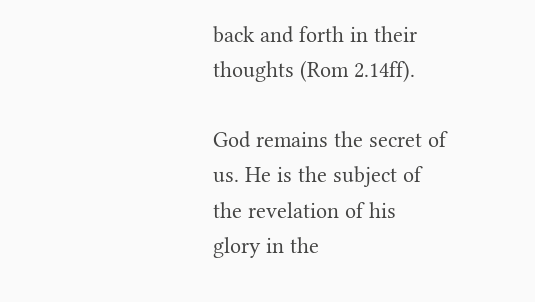back and forth in their thoughts (Rom 2.14ff).

God remains the secret of us. He is the subject of the revelation of his glory in the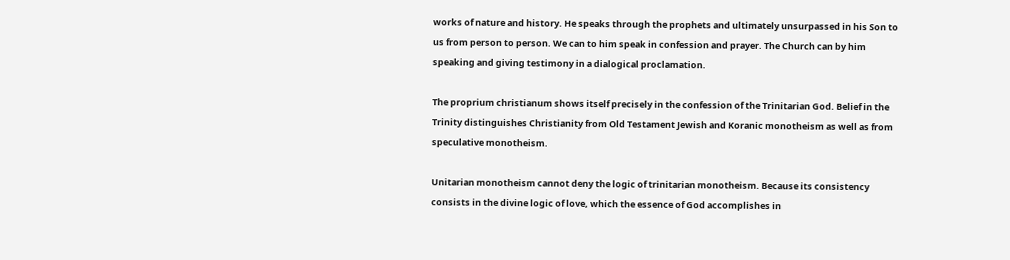works of nature and history. He speaks through the prophets and ultimately unsurpassed in his Son to us from person to person. We can to him speak in confession and prayer. The Church can by him speaking and giving testimony in a dialogical proclamation.

The proprium christianum shows itself precisely in the confession of the Trinitarian God. Belief in the Trinity distinguishes Christianity from Old Testament Jewish and Koranic monotheism as well as from speculative monotheism.

Unitarian monotheism cannot deny the logic of trinitarian monotheism. Because its consistency consists in the divine logic of love, which the essence of God accomplishes in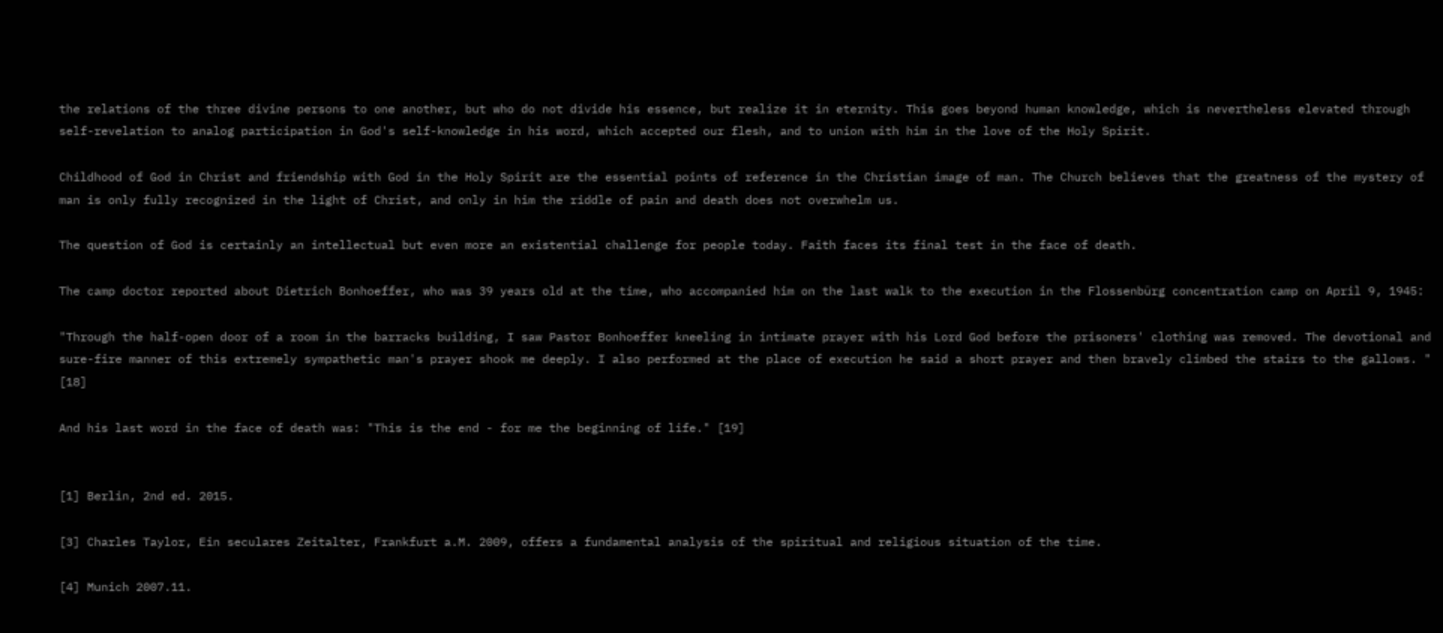the relations of the three divine persons to one another, but who do not divide his essence, but realize it in eternity. This goes beyond human knowledge, which is nevertheless elevated through self-revelation to analog participation in God's self-knowledge in his word, which accepted our flesh, and to union with him in the love of the Holy Spirit.

Childhood of God in Christ and friendship with God in the Holy Spirit are the essential points of reference in the Christian image of man. The Church believes that the greatness of the mystery of man is only fully recognized in the light of Christ, and only in him the riddle of pain and death does not overwhelm us.

The question of God is certainly an intellectual but even more an existential challenge for people today. Faith faces its final test in the face of death.

The camp doctor reported about Dietrich Bonhoeffer, who was 39 years old at the time, who accompanied him on the last walk to the execution in the Flossenbürg concentration camp on April 9, 1945:

"Through the half-open door of a room in the barracks building, I saw Pastor Bonhoeffer kneeling in intimate prayer with his Lord God before the prisoners' clothing was removed. The devotional and sure-fire manner of this extremely sympathetic man's prayer shook me deeply. I also performed at the place of execution he said a short prayer and then bravely climbed the stairs to the gallows. " [18]

And his last word in the face of death was: "This is the end - for me the beginning of life." [19]


[1] Berlin, 2nd ed. 2015.

[3] Charles Taylor, Ein seculares Zeitalter, Frankfurt a.M. 2009, offers a fundamental analysis of the spiritual and religious situation of the time.

[4] Munich 2007.11.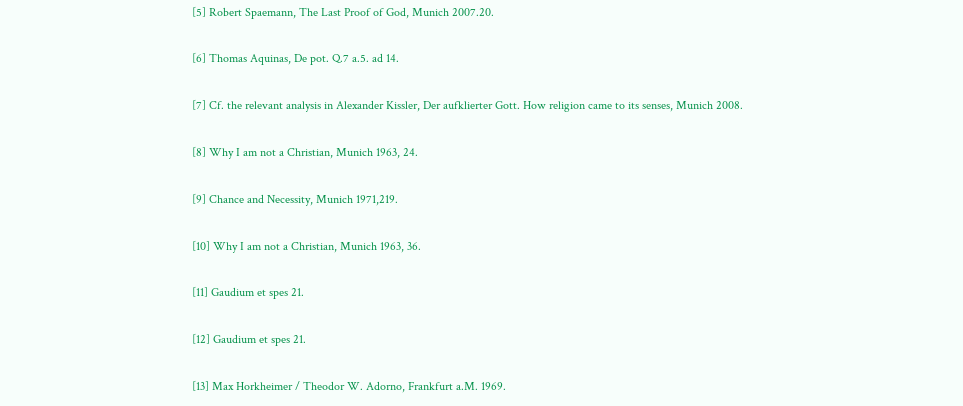[5] Robert Spaemann, The Last Proof of God, Munich 2007.20.

[6] Thomas Aquinas, De pot. Q.7 a.5. ad 14.

[7] Cf. the relevant analysis in Alexander Kissler, Der aufklierter Gott. How religion came to its senses, Munich 2008.

[8] Why I am not a Christian, Munich 1963, 24.

[9] Chance and Necessity, Munich 1971,219.

[10] Why I am not a Christian, Munich 1963, 36.

[11] Gaudium et spes 21.

[12] Gaudium et spes 21.

[13] Max Horkheimer / Theodor W. Adorno, Frankfurt a.M. 1969.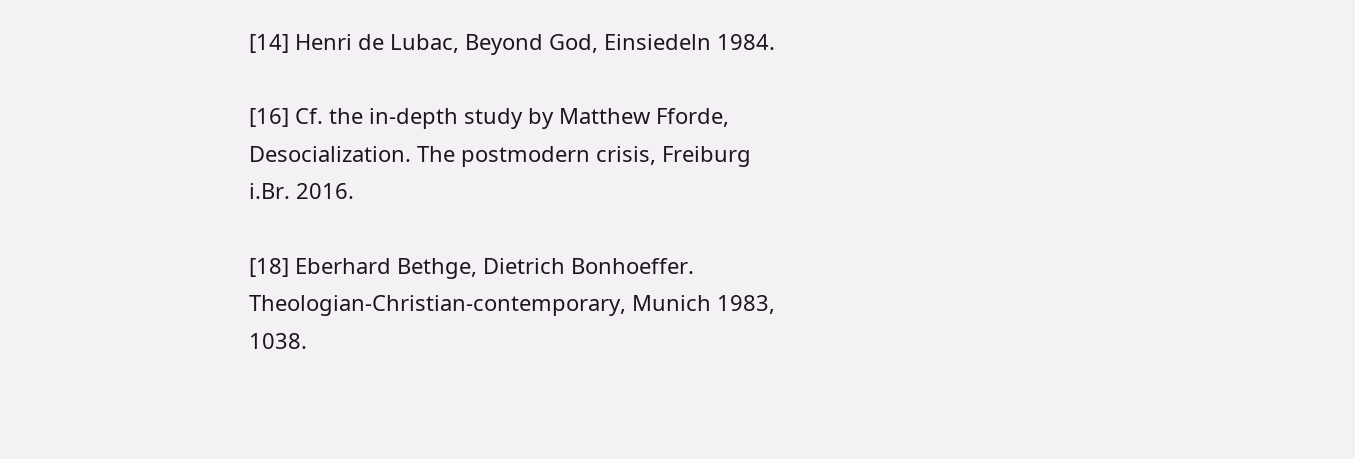[14] Henri de Lubac, Beyond God, Einsiedeln 1984.

[16] Cf. the in-depth study by Matthew Fforde, Desocialization. The postmodern crisis, Freiburg i.Br. 2016.

[18] Eberhard Bethge, Dietrich Bonhoeffer. Theologian-Christian-contemporary, Munich 1983, 1038.